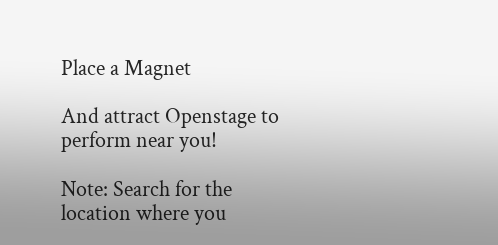Place a Magnet

And attract Openstage to perform near you!

Note: Search for the location where you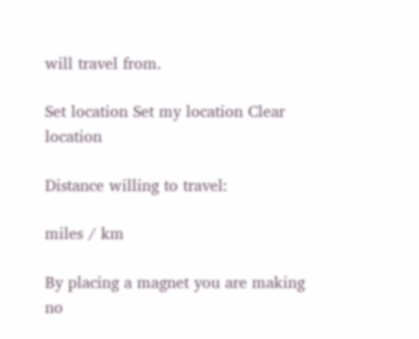will travel from.

Set location Set my location Clear location

Distance willing to travel:

miles / km

By placing a magnet you are making no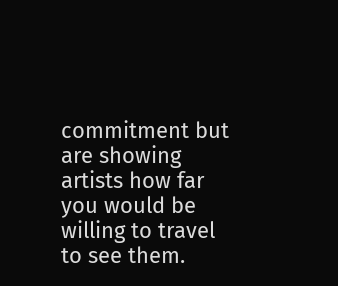commitment but are showing artists how far you would be willing to travel to see them.